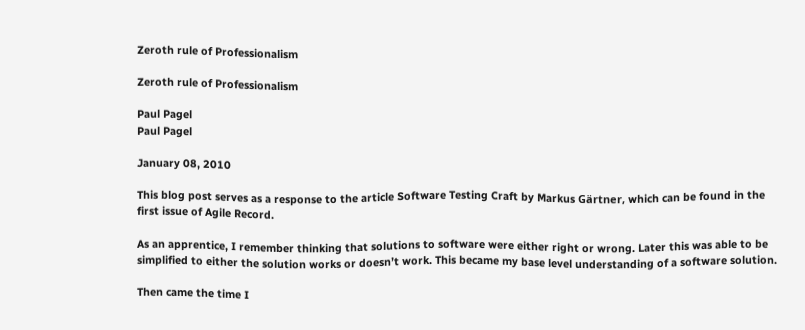Zeroth rule of Professionalism

Zeroth rule of Professionalism

Paul Pagel
Paul Pagel

January 08, 2010

This blog post serves as a response to the article Software Testing Craft by Markus Gärtner, which can be found in the first issue of Agile Record.

As an apprentice, I remember thinking that solutions to software were either right or wrong. Later this was able to be simplified to either the solution works or doesn’t work. This became my base level understanding of a software solution.

Then came the time I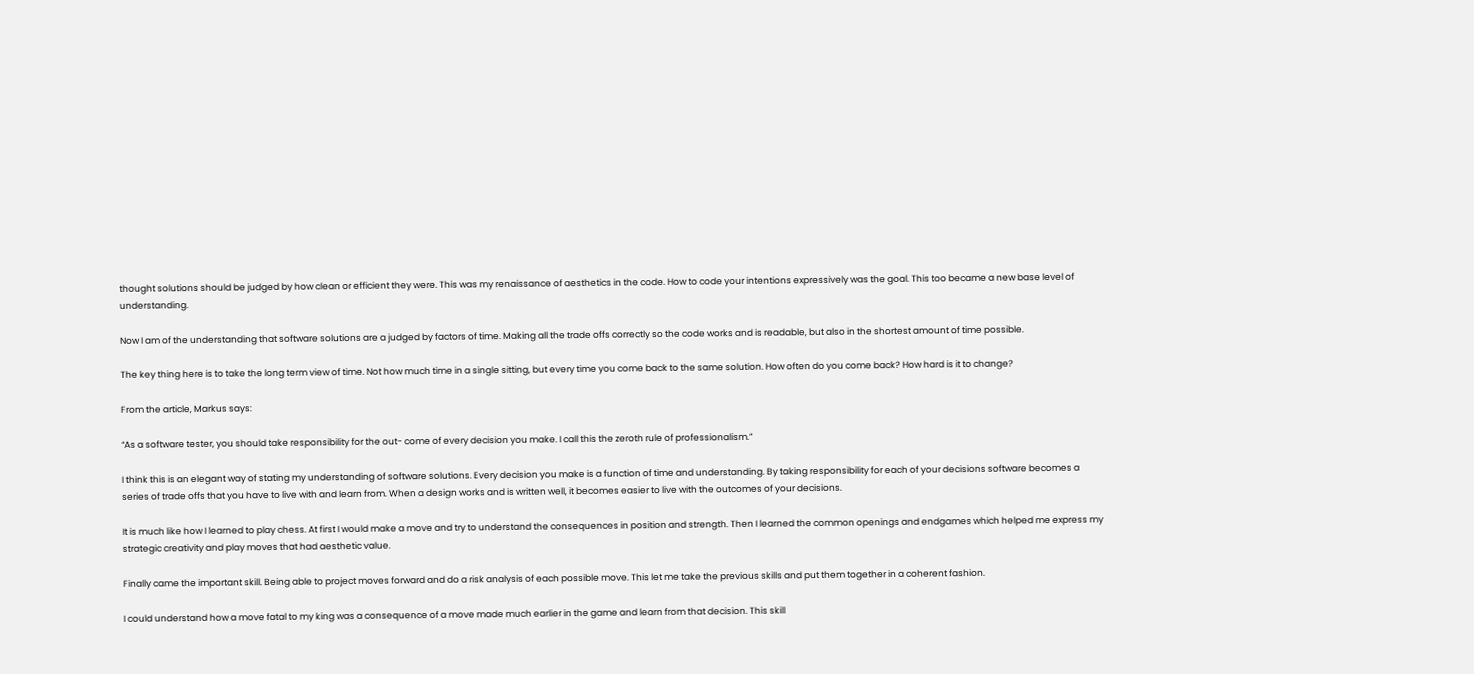thought solutions should be judged by how clean or efficient they were. This was my renaissance of aesthetics in the code. How to code your intentions expressively was the goal. This too became a new base level of understanding.

Now I am of the understanding that software solutions are a judged by factors of time. Making all the trade offs correctly so the code works and is readable, but also in the shortest amount of time possible.

The key thing here is to take the long term view of time. Not how much time in a single sitting, but every time you come back to the same solution. How often do you come back? How hard is it to change?

From the article, Markus says:

“As a software tester, you should take responsibility for the out- come of every decision you make. I call this the zeroth rule of professionalism.”

I think this is an elegant way of stating my understanding of software solutions. Every decision you make is a function of time and understanding. By taking responsibility for each of your decisions software becomes a series of trade offs that you have to live with and learn from. When a design works and is written well, it becomes easier to live with the outcomes of your decisions.

It is much like how I learned to play chess. At first I would make a move and try to understand the consequences in position and strength. Then I learned the common openings and endgames which helped me express my strategic creativity and play moves that had aesthetic value.

Finally came the important skill. Being able to project moves forward and do a risk analysis of each possible move. This let me take the previous skills and put them together in a coherent fashion.

I could understand how a move fatal to my king was a consequence of a move made much earlier in the game and learn from that decision. This skill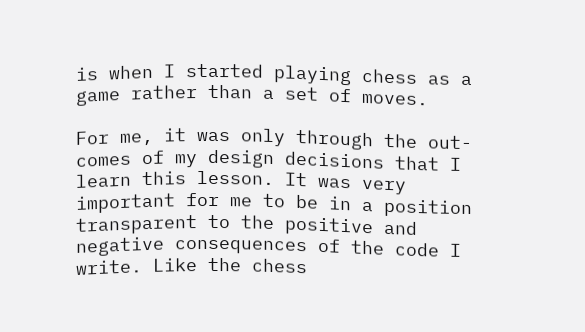is when I started playing chess as a game rather than a set of moves.

For me, it was only through the out-comes of my design decisions that I learn this lesson. It was very important for me to be in a position transparent to the positive and negative consequences of the code I write. Like the chess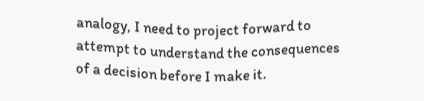analogy, I need to project forward to attempt to understand the consequences of a decision before I make it.